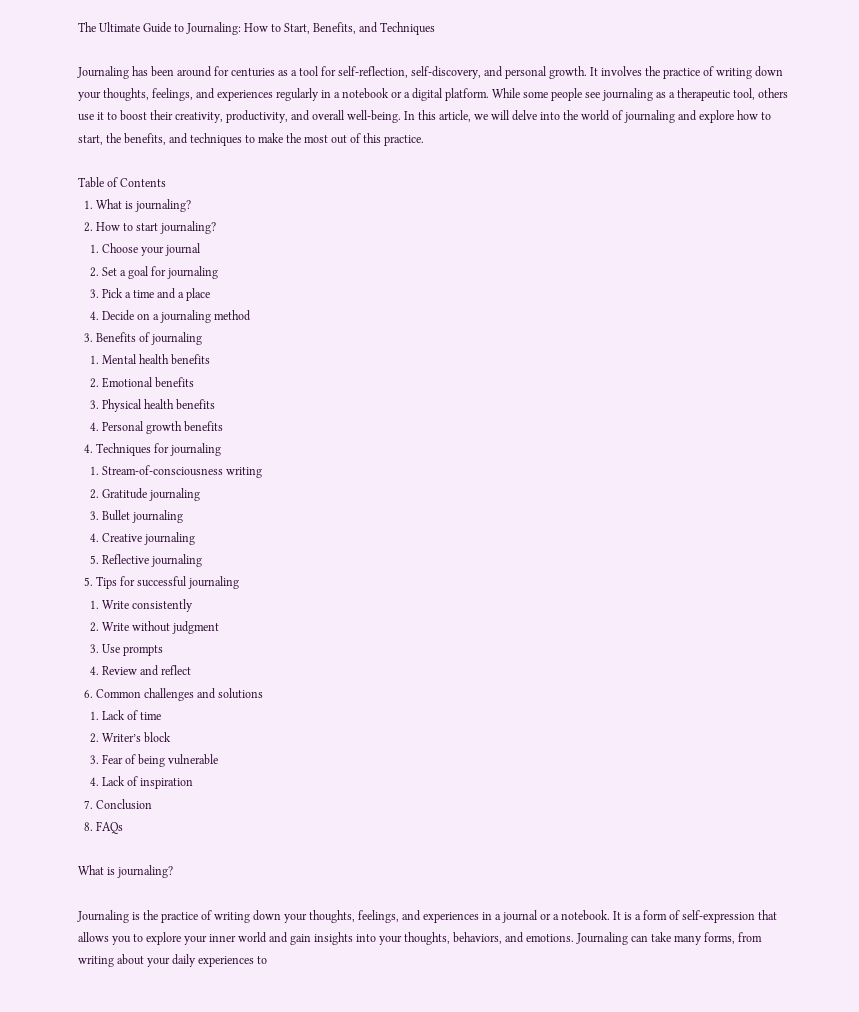The Ultimate Guide to Journaling: How to Start, Benefits, and Techniques

Journaling has been around for centuries as a tool for self-reflection, self-discovery, and personal growth. It involves the practice of writing down your thoughts, feelings, and experiences regularly in a notebook or a digital platform. While some people see journaling as a therapeutic tool, others use it to boost their creativity, productivity, and overall well-being. In this article, we will delve into the world of journaling and explore how to start, the benefits, and techniques to make the most out of this practice.

Table of Contents
  1. What is journaling?
  2. How to start journaling?
    1. Choose your journal
    2. Set a goal for journaling
    3. Pick a time and a place
    4. Decide on a journaling method
  3. Benefits of journaling
    1. Mental health benefits
    2. Emotional benefits
    3. Physical health benefits
    4. Personal growth benefits
  4. Techniques for journaling
    1. Stream-of-consciousness writing
    2. Gratitude journaling
    3. Bullet journaling
    4. Creative journaling
    5. Reflective journaling
  5. Tips for successful journaling
    1. Write consistently
    2. Write without judgment
    3. Use prompts
    4. Review and reflect
  6. Common challenges and solutions
    1. Lack of time
    2. Writer’s block
    3. Fear of being vulnerable
    4. Lack of inspiration
  7. Conclusion
  8. FAQs

What is journaling?

Journaling is the practice of writing down your thoughts, feelings, and experiences in a journal or a notebook. It is a form of self-expression that allows you to explore your inner world and gain insights into your thoughts, behaviors, and emotions. Journaling can take many forms, from writing about your daily experiences to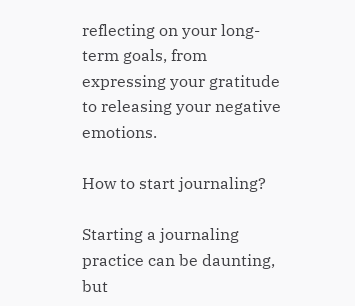reflecting on your long-term goals, from expressing your gratitude to releasing your negative emotions.

How to start journaling?

Starting a journaling practice can be daunting, but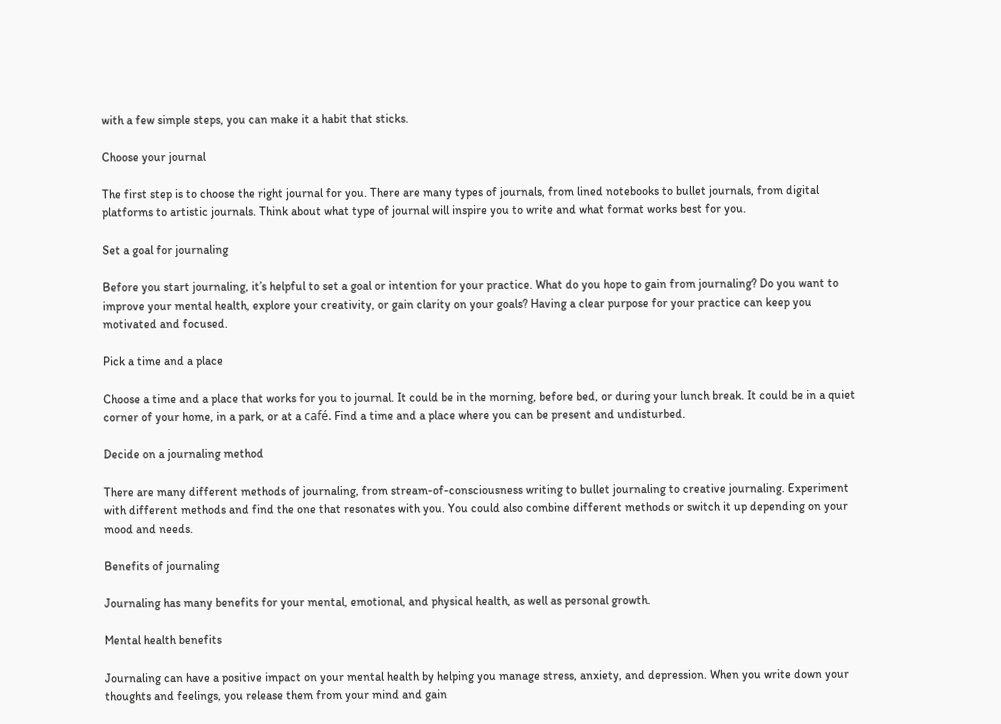with a few simple steps, you can make it a habit that sticks.

Choose your journal

The first step is to choose the right journal for you. There are many types of journals, from lined notebooks to bullet journals, from digital platforms to artistic journals. Think about what type of journal will inspire you to write and what format works best for you.

Set a goal for journaling

Before you start journaling, it’s helpful to set a goal or intention for your practice. What do you hope to gain from journaling? Do you want to improve your mental health, explore your creativity, or gain clarity on your goals? Having a clear purpose for your practice can keep you motivated and focused.

Pick a time and a place

Choose a time and a place that works for you to journal. It could be in the morning, before bed, or during your lunch break. It could be in a quiet corner of your home, in a park, or at a café. Find a time and a place where you can be present and undisturbed.

Decide on a journaling method

There are many different methods of journaling, from stream-of-consciousness writing to bullet journaling to creative journaling. Experiment with different methods and find the one that resonates with you. You could also combine different methods or switch it up depending on your mood and needs.

Benefits of journaling

Journaling has many benefits for your mental, emotional, and physical health, as well as personal growth.

Mental health benefits

Journaling can have a positive impact on your mental health by helping you manage stress, anxiety, and depression. When you write down your thoughts and feelings, you release them from your mind and gain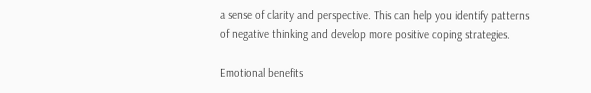a sense of clarity and perspective. This can help you identify patterns of negative thinking and develop more positive coping strategies.

Emotional benefits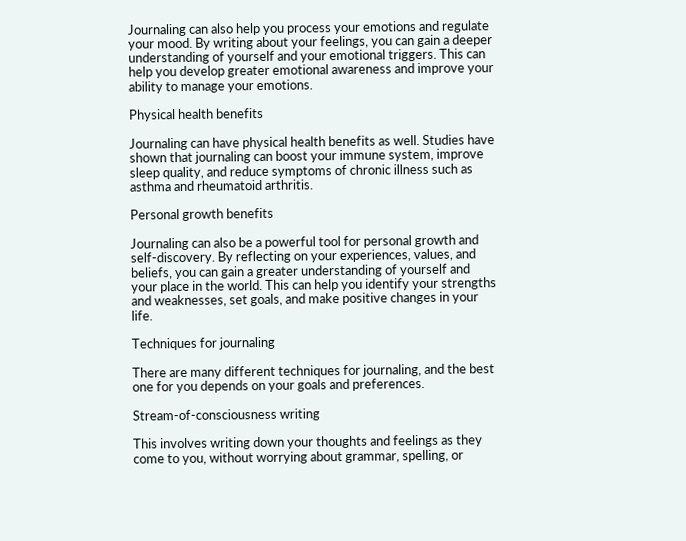Journaling can also help you process your emotions and regulate your mood. By writing about your feelings, you can gain a deeper understanding of yourself and your emotional triggers. This can help you develop greater emotional awareness and improve your ability to manage your emotions.

Physical health benefits

Journaling can have physical health benefits as well. Studies have shown that journaling can boost your immune system, improve sleep quality, and reduce symptoms of chronic illness such as asthma and rheumatoid arthritis.

Personal growth benefits

Journaling can also be a powerful tool for personal growth and self-discovery. By reflecting on your experiences, values, and beliefs, you can gain a greater understanding of yourself and your place in the world. This can help you identify your strengths and weaknesses, set goals, and make positive changes in your life.

Techniques for journaling

There are many different techniques for journaling, and the best one for you depends on your goals and preferences.

Stream-of-consciousness writing

This involves writing down your thoughts and feelings as they come to you, without worrying about grammar, spelling, or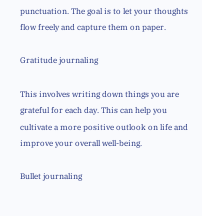punctuation. The goal is to let your thoughts flow freely and capture them on paper.

Gratitude journaling

This involves writing down things you are grateful for each day. This can help you cultivate a more positive outlook on life and improve your overall well-being.

Bullet journaling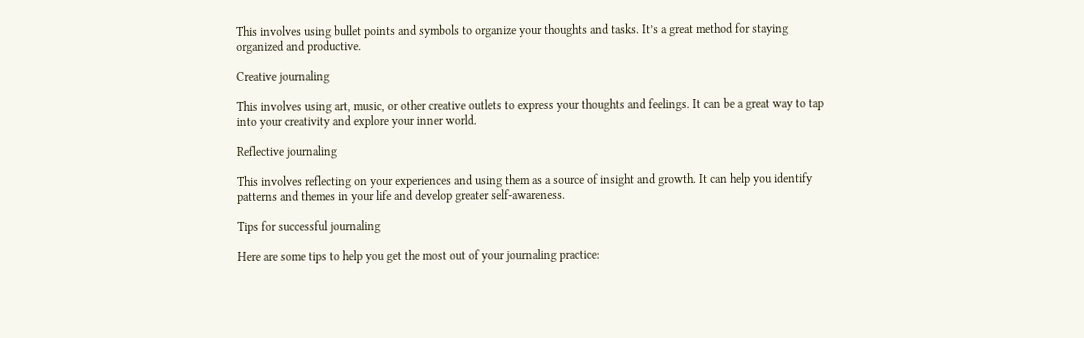This involves using bullet points and symbols to organize your thoughts and tasks. It’s a great method for staying organized and productive.

Creative journaling

This involves using art, music, or other creative outlets to express your thoughts and feelings. It can be a great way to tap into your creativity and explore your inner world.

Reflective journaling

This involves reflecting on your experiences and using them as a source of insight and growth. It can help you identify patterns and themes in your life and develop greater self-awareness.

Tips for successful journaling

Here are some tips to help you get the most out of your journaling practice: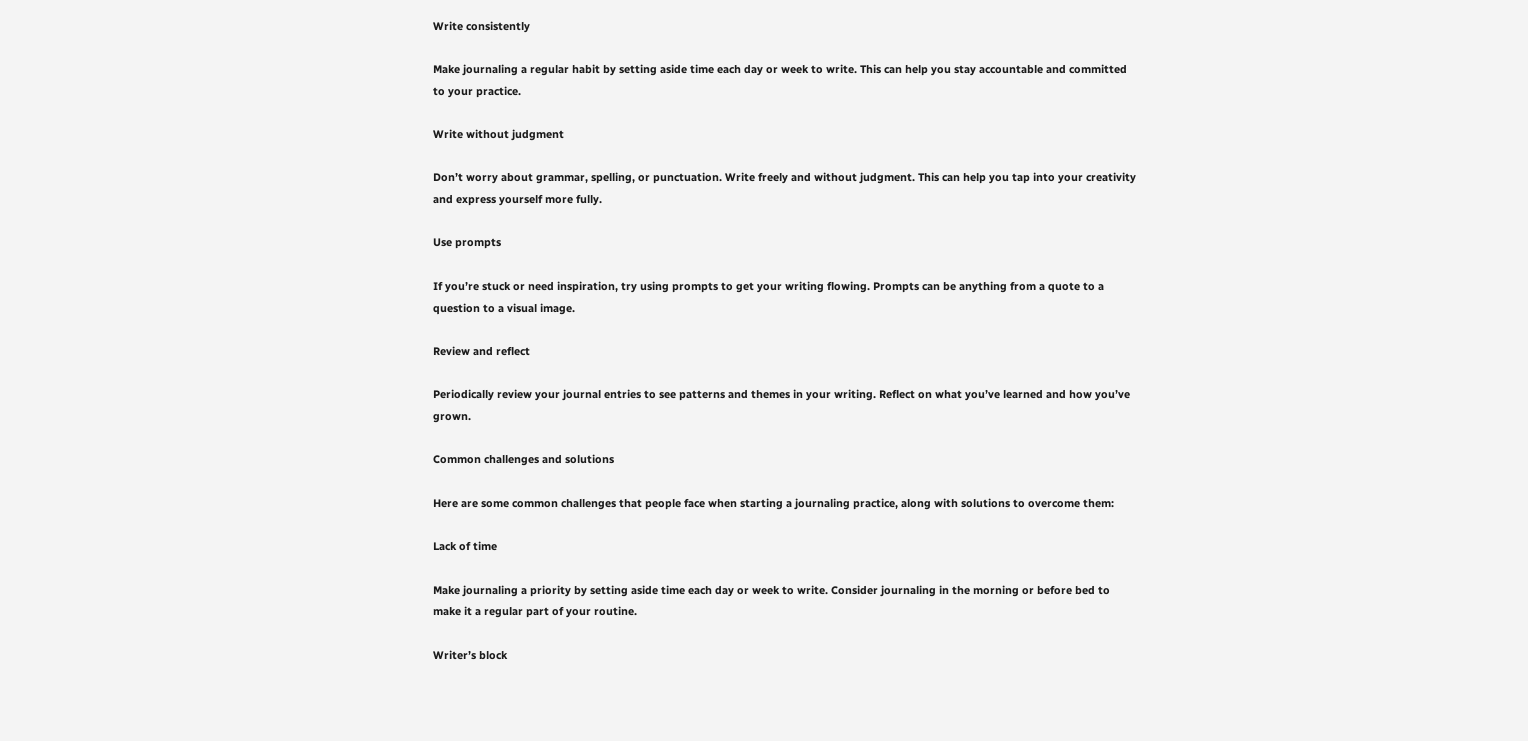Write consistently

Make journaling a regular habit by setting aside time each day or week to write. This can help you stay accountable and committed to your practice.

Write without judgment

Don’t worry about grammar, spelling, or punctuation. Write freely and without judgment. This can help you tap into your creativity and express yourself more fully.

Use prompts

If you’re stuck or need inspiration, try using prompts to get your writing flowing. Prompts can be anything from a quote to a question to a visual image.

Review and reflect

Periodically review your journal entries to see patterns and themes in your writing. Reflect on what you’ve learned and how you’ve grown.

Common challenges and solutions

Here are some common challenges that people face when starting a journaling practice, along with solutions to overcome them:

Lack of time

Make journaling a priority by setting aside time each day or week to write. Consider journaling in the morning or before bed to make it a regular part of your routine.

Writer’s block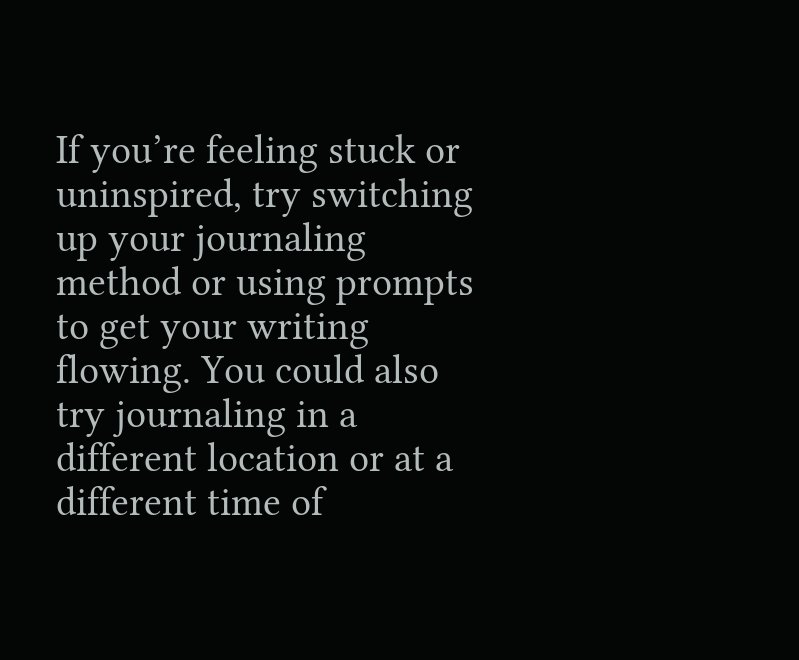If you’re feeling stuck or uninspired, try switching up your journaling method or using prompts to get your writing flowing. You could also try journaling in a different location or at a different time of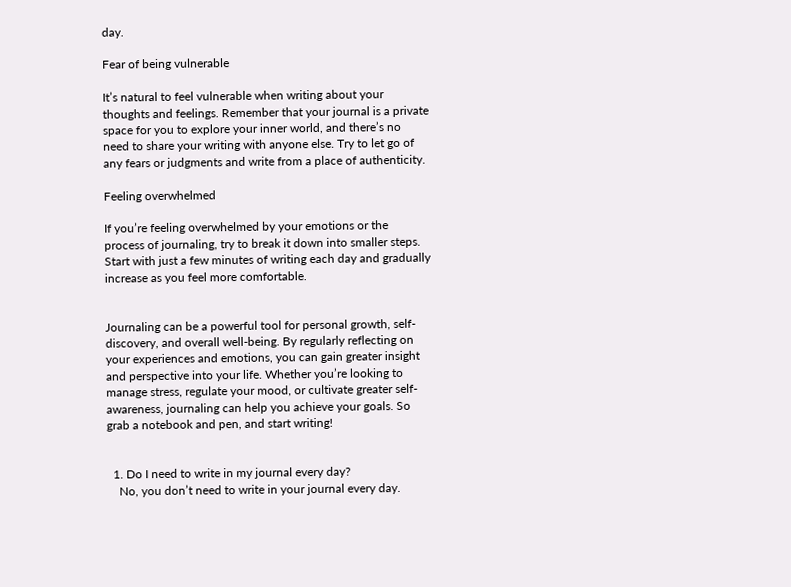day.

Fear of being vulnerable

It’s natural to feel vulnerable when writing about your thoughts and feelings. Remember that your journal is a private space for you to explore your inner world, and there’s no need to share your writing with anyone else. Try to let go of any fears or judgments and write from a place of authenticity.

Feeling overwhelmed

If you’re feeling overwhelmed by your emotions or the process of journaling, try to break it down into smaller steps. Start with just a few minutes of writing each day and gradually increase as you feel more comfortable.


Journaling can be a powerful tool for personal growth, self-discovery, and overall well-being. By regularly reflecting on your experiences and emotions, you can gain greater insight and perspective into your life. Whether you’re looking to manage stress, regulate your mood, or cultivate greater self-awareness, journaling can help you achieve your goals. So grab a notebook and pen, and start writing!


  1. Do I need to write in my journal every day?
    No, you don’t need to write in your journal every day.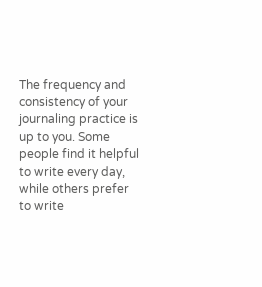The frequency and consistency of your journaling practice is up to you. Some people find it helpful to write every day, while others prefer to write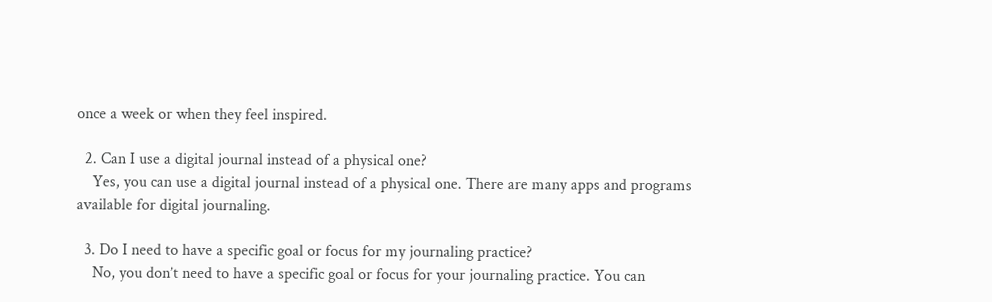once a week or when they feel inspired.

  2. Can I use a digital journal instead of a physical one?
    Yes, you can use a digital journal instead of a physical one. There are many apps and programs available for digital journaling.

  3. Do I need to have a specific goal or focus for my journaling practice?
    No, you don’t need to have a specific goal or focus for your journaling practice. You can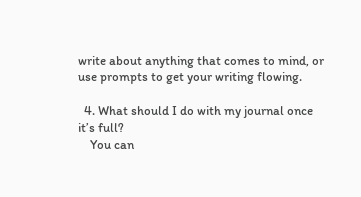write about anything that comes to mind, or use prompts to get your writing flowing.

  4. What should I do with my journal once it’s full?
    You can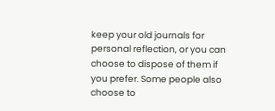keep your old journals for personal reflection, or you can choose to dispose of them if you prefer. Some people also choose to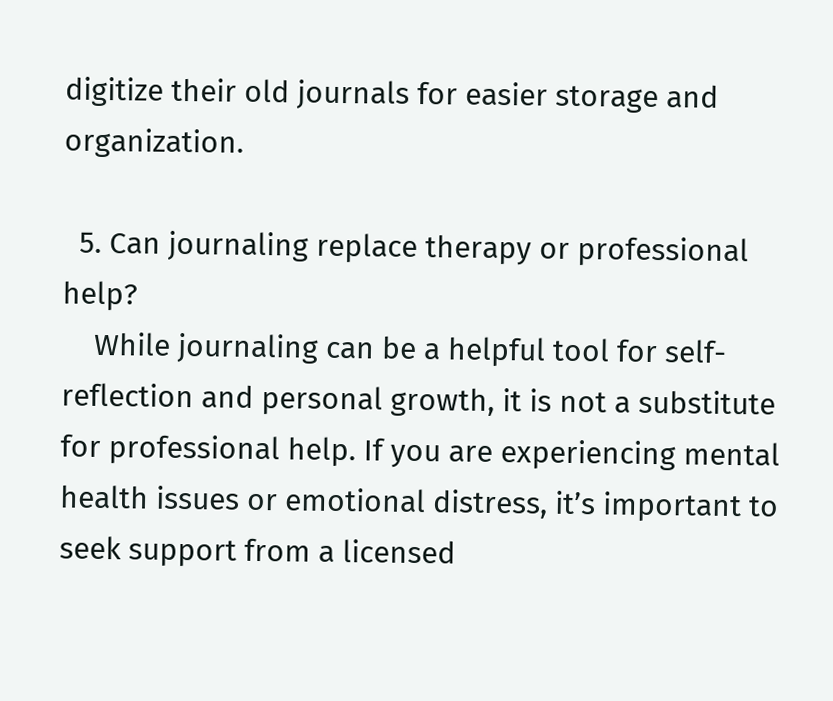digitize their old journals for easier storage and organization.

  5. Can journaling replace therapy or professional help?
    While journaling can be a helpful tool for self-reflection and personal growth, it is not a substitute for professional help. If you are experiencing mental health issues or emotional distress, it’s important to seek support from a licensed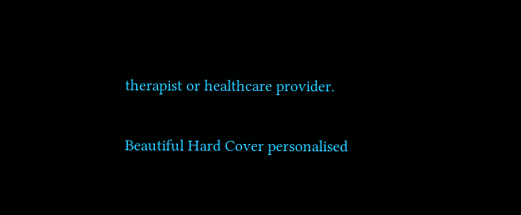therapist or healthcare provider.

Beautiful Hard Cover personalised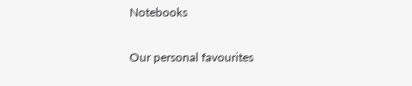Notebooks

Our personal favourites